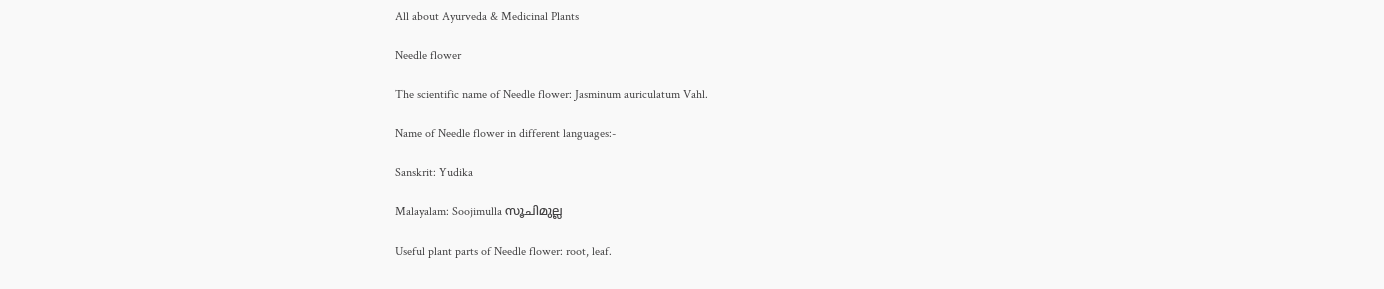All about Ayurveda & Medicinal Plants

Needle flower

The scientific name of Needle flower: Jasminum auriculatum Vahl.

Name of Needle flower in different languages:-

Sanskrit: Yudika

Malayalam: Soojimulla സൂചിമുല്ല

Useful plant parts of Needle flower: root, leaf.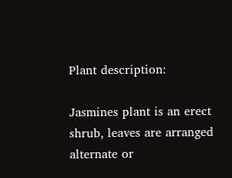Plant description:

Jasmines plant is an erect shrub, leaves are arranged alternate or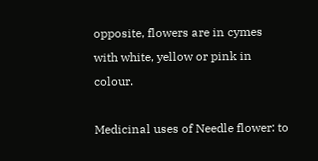opposite, flowers are in cymes with white, yellow or pink in colour.

Medicinal uses of Needle flower: to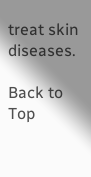treat skin diseases.

Back to Top